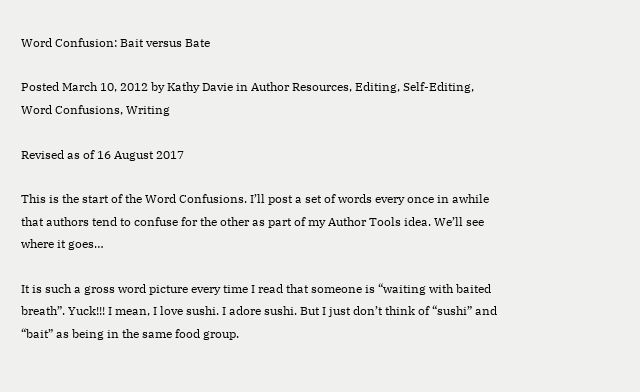Word Confusion: Bait versus Bate

Posted March 10, 2012 by Kathy Davie in Author Resources, Editing, Self-Editing, Word Confusions, Writing

Revised as of 16 August 2017

This is the start of the Word Confusions. I’ll post a set of words every once in awhile that authors tend to confuse for the other as part of my Author Tools idea. We’ll see where it goes…

It is such a gross word picture every time I read that someone is “waiting with baited breath”. Yuck!!! I mean, I love sushi. I adore sushi. But I just don’t think of “sushi” and “bait” as being in the same food group.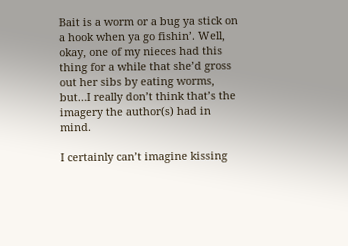Bait is a worm or a bug ya stick on a hook when ya go fishin’. Well, okay, one of my nieces had this thing for a while that she’d gross out her sibs by eating worms, but…I really don’t think that’s the imagery the author(s) had in mind.

I certainly can’t imagine kissing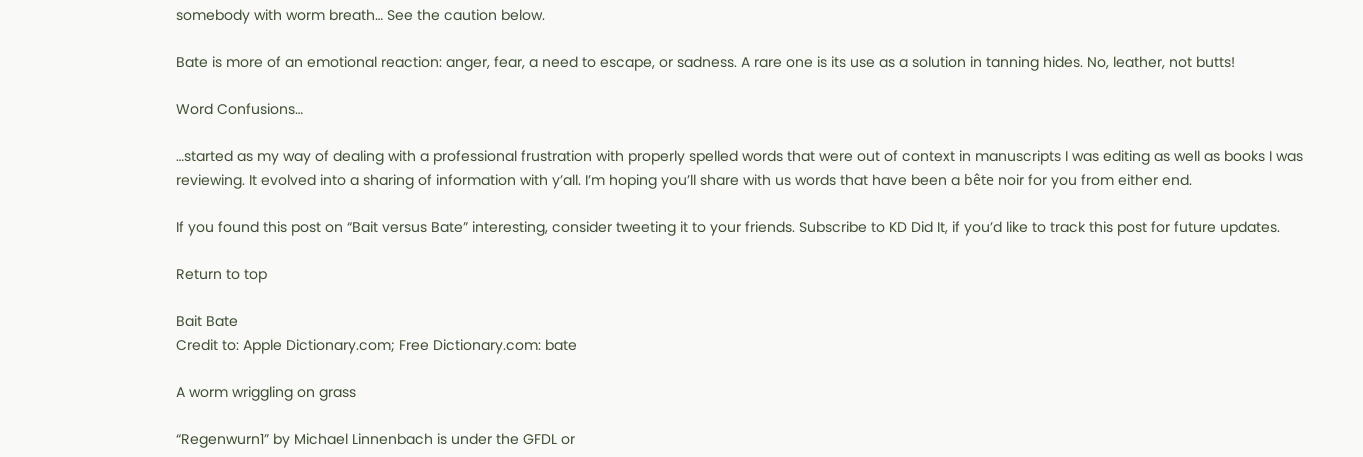somebody with worm breath… See the caution below.

Bate is more of an emotional reaction: anger, fear, a need to escape, or sadness. A rare one is its use as a solution in tanning hides. No, leather, not butts!

Word Confusions…

…started as my way of dealing with a professional frustration with properly spelled words that were out of context in manuscripts I was editing as well as books I was reviewing. It evolved into a sharing of information with y’all. I’m hoping you’ll share with us words that have been a bête noir for you from either end.

If you found this post on “Bait versus Bate” interesting, consider tweeting it to your friends. Subscribe to KD Did It, if you’d like to track this post for future updates.

Return to top

Bait Bate
Credit to: Apple Dictionary.com; Free Dictionary.com: bate

A worm wriggling on grass

“Regenwurn1” by Michael Linnenbach is under the GFDL or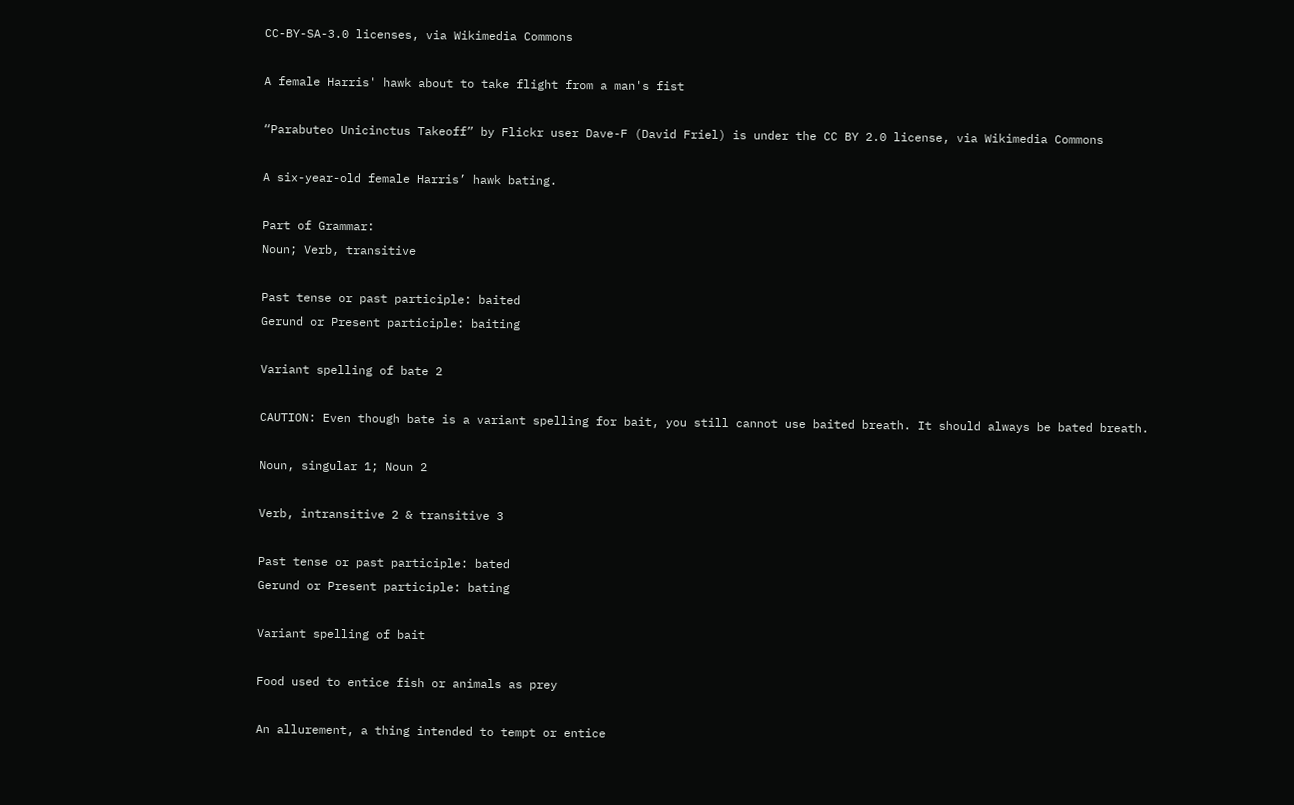CC-BY-SA-3.0 licenses, via Wikimedia Commons

A female Harris' hawk about to take flight from a man's fist

“Parabuteo Unicinctus Takeoff” by Flickr user Dave-F (David Friel) is under the CC BY 2.0 license, via Wikimedia Commons

A six-year-old female Harris’ hawk bating.

Part of Grammar:
Noun; Verb, transitive

Past tense or past participle: baited
Gerund or Present participle: baiting

Variant spelling of bate 2

CAUTION: Even though bate is a variant spelling for bait, you still cannot use baited breath. It should always be bated breath.

Noun, singular 1; Noun 2

Verb, intransitive 2 & transitive 3

Past tense or past participle: bated
Gerund or Present participle: bating

Variant spelling of bait

Food used to entice fish or animals as prey

An allurement, a thing intended to tempt or entice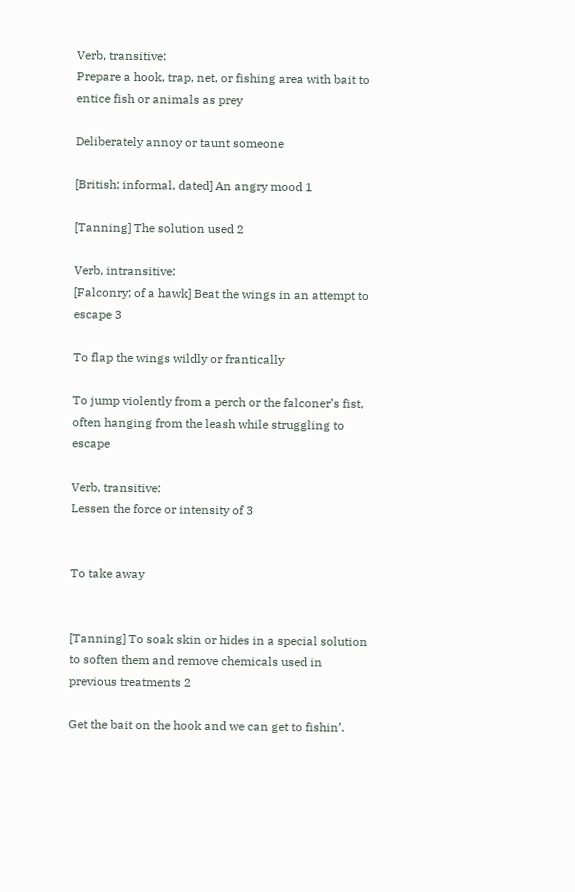Verb, transitive:
Prepare a hook, trap, net, or fishing area with bait to entice fish or animals as prey

Deliberately annoy or taunt someone

[British; informal, dated] An angry mood 1

[Tanning] The solution used 2

Verb, intransitive:
[Falconry; of a hawk] Beat the wings in an attempt to escape 3

To flap the wings wildly or frantically

To jump violently from a perch or the falconer’s fist, often hanging from the leash while struggling to escape

Verb, transitive:
Lessen the force or intensity of 3


To take away


[Tanning] To soak skin or hides in a special solution to soften them and remove chemicals used in previous treatments 2

Get the bait on the hook and we can get to fishin’.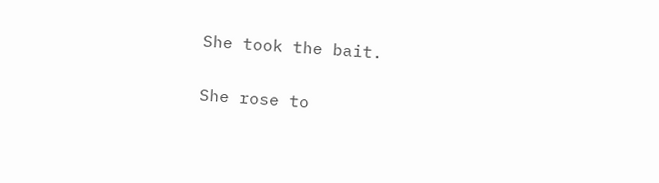She took the bait.

She rose to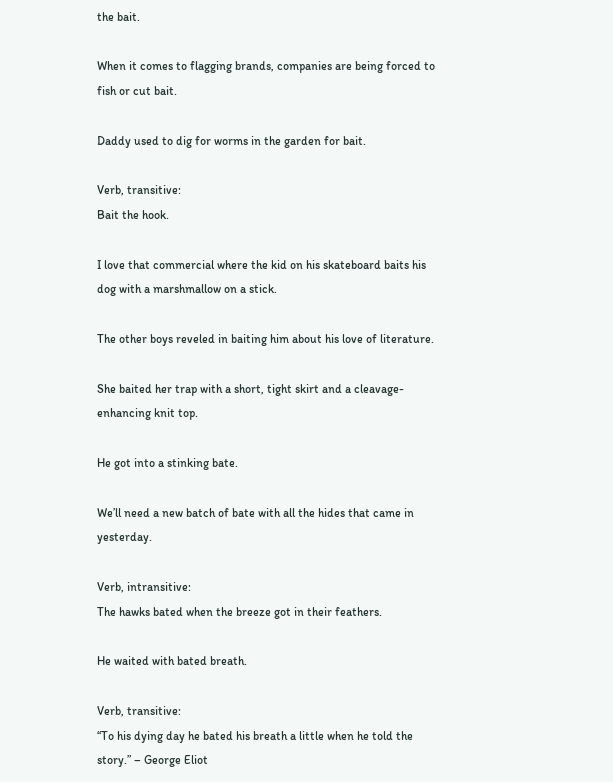the bait.

When it comes to flagging brands, companies are being forced to fish or cut bait.

Daddy used to dig for worms in the garden for bait.

Verb, transitive:
Bait the hook.

I love that commercial where the kid on his skateboard baits his dog with a marshmallow on a stick.

The other boys reveled in baiting him about his love of literature.

She baited her trap with a short, tight skirt and a cleavage-enhancing knit top.

He got into a stinking bate.

We’ll need a new batch of bate with all the hides that came in yesterday.

Verb, intransitive:
The hawks bated when the breeze got in their feathers.

He waited with bated breath.

Verb, transitive:
“To his dying day he bated his breath a little when he told the story.” – George Eliot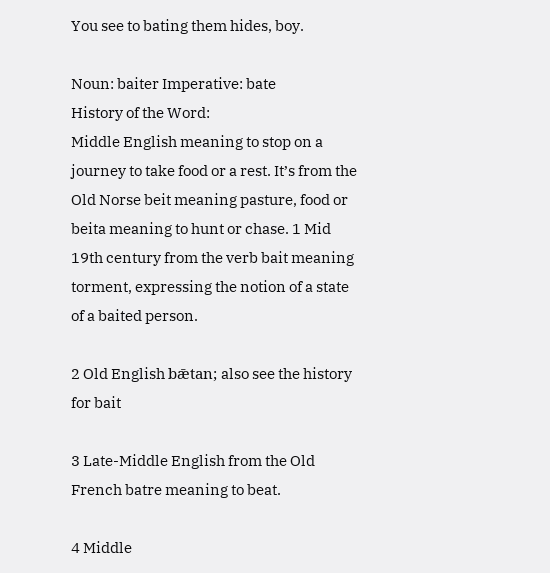You see to bating them hides, boy.

Noun: baiter Imperative: bate
History of the Word:
Middle English meaning to stop on a journey to take food or a rest. It’s from the Old Norse beit meaning pasture, food or beita meaning to hunt or chase. 1 Mid 19th century from the verb bait meaning torment, expressing the notion of a state of a baited person.

2 Old English bǣtan; also see the history for bait

3 Late-Middle English from the Old French batre meaning to beat.

4 Middle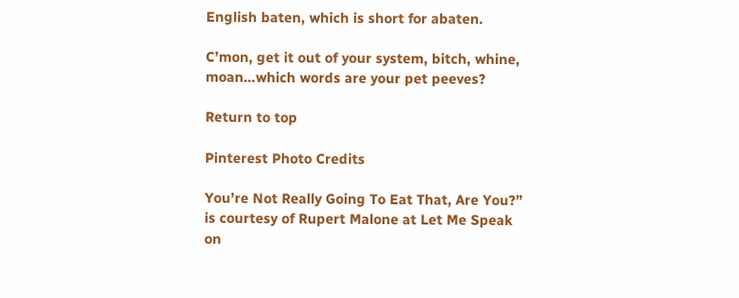English baten, which is short for abaten.

C’mon, get it out of your system, bitch, whine, moan…which words are your pet peeves?

Return to top

Pinterest Photo Credits

You’re Not Really Going To Eat That, Are You?” is courtesy of Rupert Malone at Let Me Speak on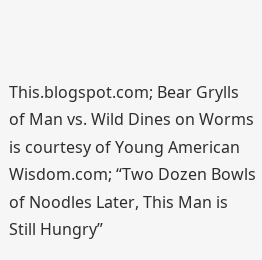This.blogspot.com; Bear Grylls of Man vs. Wild Dines on Worms is courtesy of Young American Wisdom.com; “Two Dozen Bowls of Noodles Later, This Man is Still Hungry”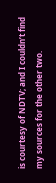is courtesy of NDTV; and I couldn’t find my sources for the other two.